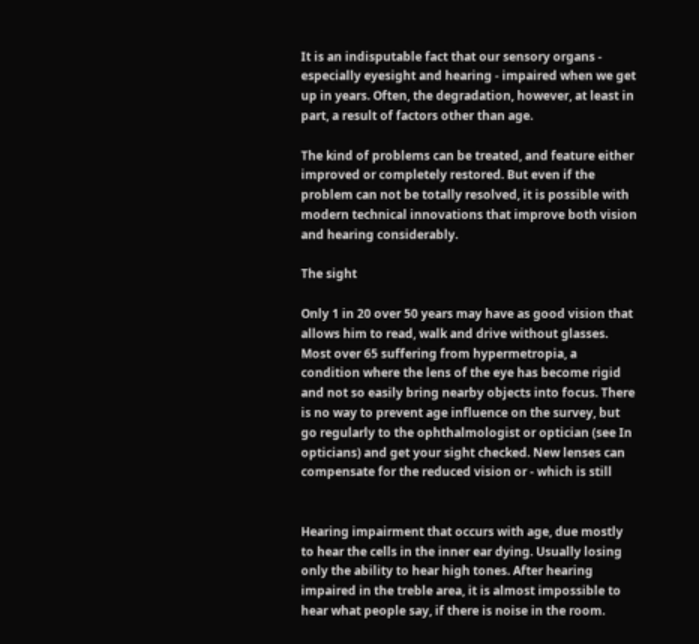It is an indisputable fact that our sensory organs - especially eyesight and hearing - impaired when we get up in years. Often, the degradation, however, at least in part, a result of factors other than age.

The kind of problems can be treated, and feature either improved or completely restored. But even if the problem can not be totally resolved, it is possible with modern technical innovations that improve both vision and hearing considerably.

The sight

Only 1 in 20 over 50 years may have as good vision that allows him to read, walk and drive without glasses. Most over 65 suffering from hypermetropia, a condition where the lens of the eye has become rigid and not so easily bring nearby objects into focus. There is no way to prevent age influence on the survey, but go regularly to the ophthalmologist or optician (see In opticians) and get your sight checked. New lenses can compensate for the reduced vision or - which is still


Hearing impairment that occurs with age, due mostly to hear the cells in the inner ear dying. Usually losing only the ability to hear high tones. After hearing impaired in the treble area, it is almost impossible to hear what people say, if there is noise in the room.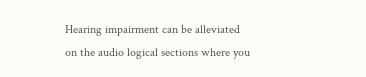Hearing impairment can be alleviated on the audio logical sections where you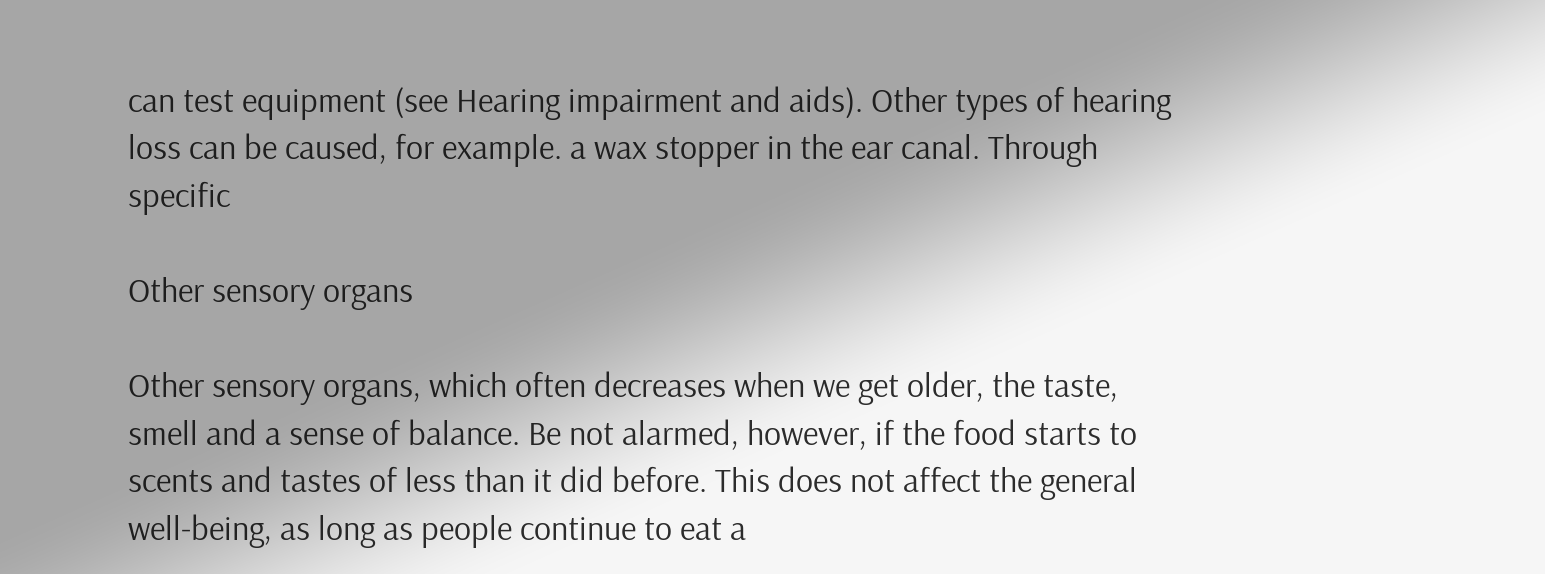can test equipment (see Hearing impairment and aids). Other types of hearing loss can be caused, for example. a wax stopper in the ear canal. Through specific

Other sensory organs

Other sensory organs, which often decreases when we get older, the taste, smell and a sense of balance. Be not alarmed, however, if the food starts to scents and tastes of less than it did before. This does not affect the general well-being, as long as people continue to eat a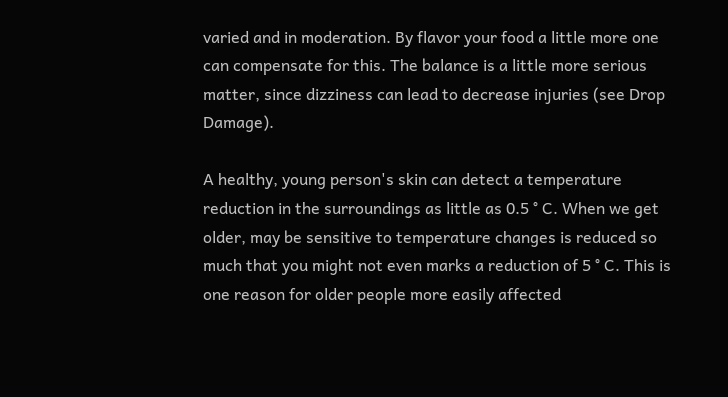varied and in moderation. By flavor your food a little more one can compensate for this. The balance is a little more serious matter, since dizziness can lead to decrease injuries (see Drop Damage).

A healthy, young person's skin can detect a temperature reduction in the surroundings as little as 0.5 ° C. When we get older, may be sensitive to temperature changes is reduced so much that you might not even marks a reduction of 5 ° C. This is one reason for older people more easily affected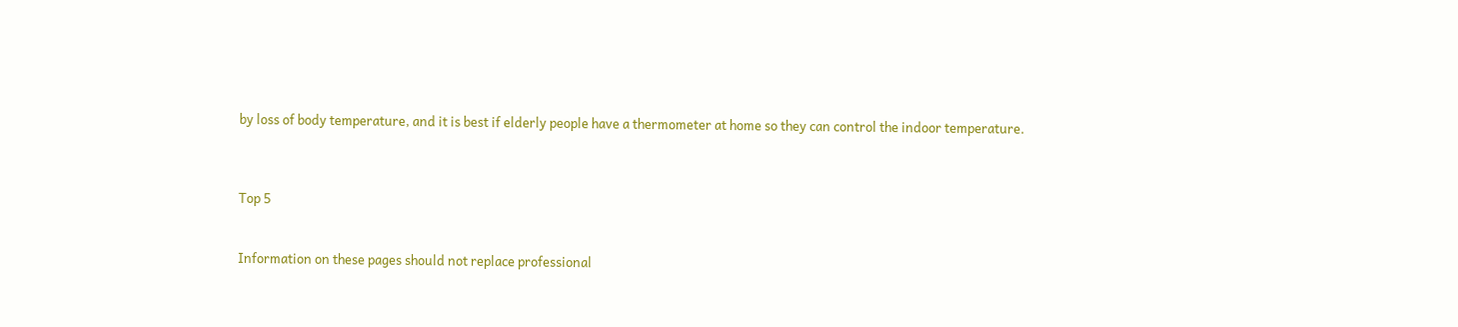by loss of body temperature, and it is best if elderly people have a thermometer at home so they can control the indoor temperature.



Top 5


Information on these pages should not replace professional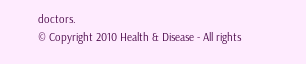doctors.
© Copyright 2010 Health & Disease - All rights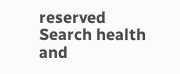reserved
Search health and